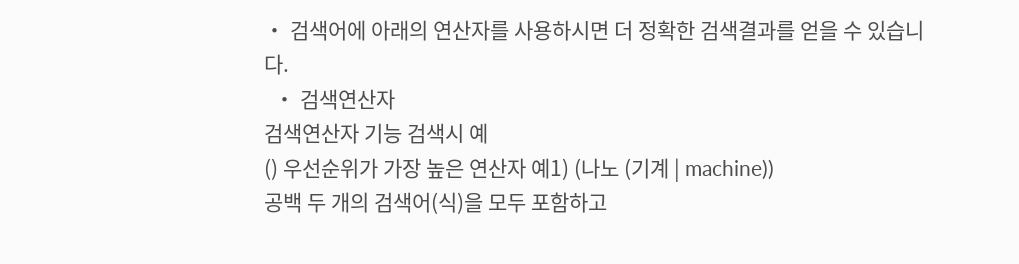• 검색어에 아래의 연산자를 사용하시면 더 정확한 검색결과를 얻을 수 있습니다.
  • 검색연산자
검색연산자 기능 검색시 예
() 우선순위가 가장 높은 연산자 예1) (나노 (기계 | machine))
공백 두 개의 검색어(식)을 모두 포함하고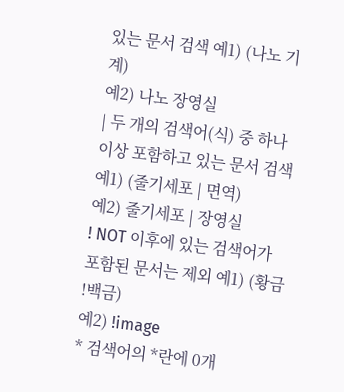있는 문서 검색 예1) (나노 기계)
예2) 나노 장영실
| 두 개의 검색어(식) 중 하나 이상 포함하고 있는 문서 검색 예1) (줄기세포 | 면역)
예2) 줄기세포 | 장영실
! NOT 이후에 있는 검색어가 포함된 문서는 제외 예1) (황금 !백금)
예2) !image
* 검색어의 *란에 0개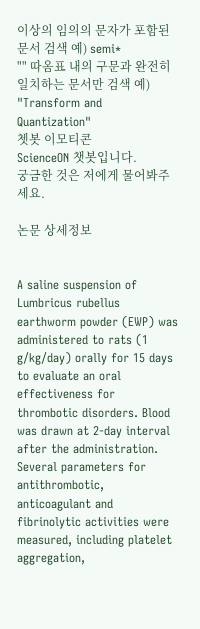이상의 임의의 문자가 포함된 문서 검색 예) semi*
"" 따옴표 내의 구문과 완전히 일치하는 문서만 검색 예) "Transform and Quantization"
쳇봇 이모티콘
ScienceON 챗봇입니다.
궁금한 것은 저에게 물어봐주세요.

논문 상세정보


A saline suspension of Lumbricus rubellus earthworm powder (EWP) was administered to rats (1 g/kg/day) orally for 15 days to evaluate an oral effectiveness for thrombotic disorders. Blood was drawn at 2-day interval after the administration. Several parameters for antithrombotic, anticoagulant and fibrinolytic activities were measured, including platelet aggregation,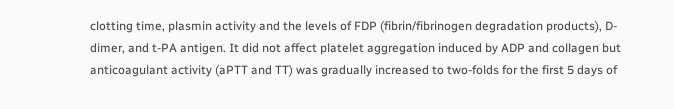clotting time, plasmin activity and the levels of FDP (fibrin/fibrinogen degradation products), D-dimer, and t-PA antigen. It did not affect platelet aggregation induced by ADP and collagen but anticoagulant activity (aPTT and TT) was gradually increased to two-folds for the first 5 days of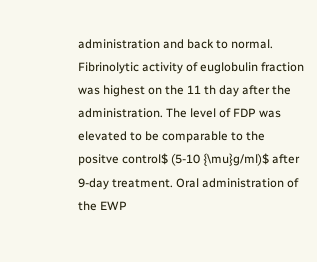administration and back to normal. Fibrinolytic activity of euglobulin fraction was highest on the 11 th day after the administration. The level of FDP was elevated to be comparable to the positve control$ (5-10 {\mu}g/ml)$ after 9-day treatment. Oral administration of the EWP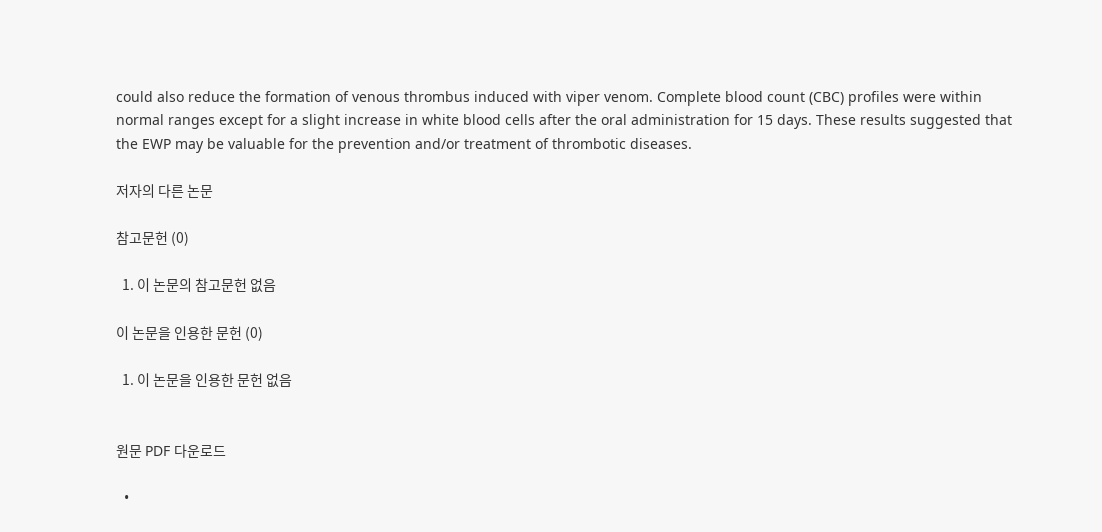could also reduce the formation of venous thrombus induced with viper venom. Complete blood count (CBC) profiles were within normal ranges except for a slight increase in white blood cells after the oral administration for 15 days. These results suggested that the EWP may be valuable for the prevention and/or treatment of thrombotic diseases.

저자의 다른 논문

참고문헌 (0)

  1. 이 논문의 참고문헌 없음

이 논문을 인용한 문헌 (0)

  1. 이 논문을 인용한 문헌 없음


원문 PDF 다운로드

  •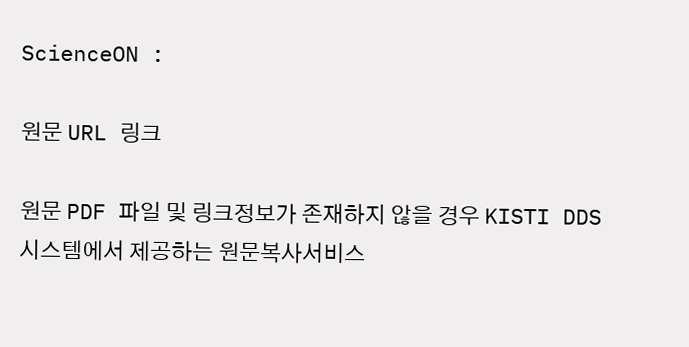ScienceON :

원문 URL 링크

원문 PDF 파일 및 링크정보가 존재하지 않을 경우 KISTI DDS 시스템에서 제공하는 원문복사서비스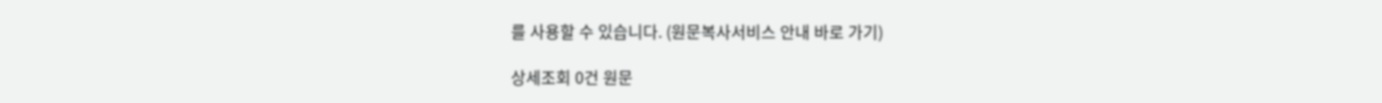를 사용할 수 있습니다. (원문복사서비스 안내 바로 가기)

상세조회 0건 원문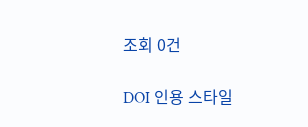조회 0건

DOI 인용 스타일